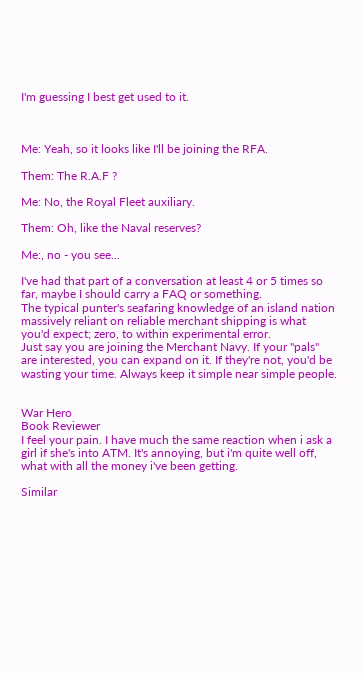I'm guessing I best get used to it.



Me: Yeah, so it looks like I'll be joining the RFA.

Them: The R.A.F ?

Me: No, the Royal Fleet auxiliary.

Them: Oh, like the Naval reserves?

Me:, no - you see...

I've had that part of a conversation at least 4 or 5 times so far, maybe I should carry a FAQ or something.
The typical punter's seafaring knowledge of an island nation massively reliant on reliable merchant shipping is what you'd expect; zero, to within experimental error.
Just say you are joining the Merchant Navy. If your "pals" are interested, you can expand on it. If they're not, you'd be wasting your time. Always keep it simple near simple people.


War Hero
Book Reviewer
I feel your pain. I have much the same reaction when i ask a girl if she's into ATM. It's annoying, but i'm quite well off, what with all the money i've been getting.

Similar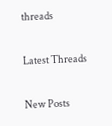threads

Latest Threads

New Posts